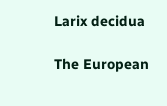Larix decidua

The European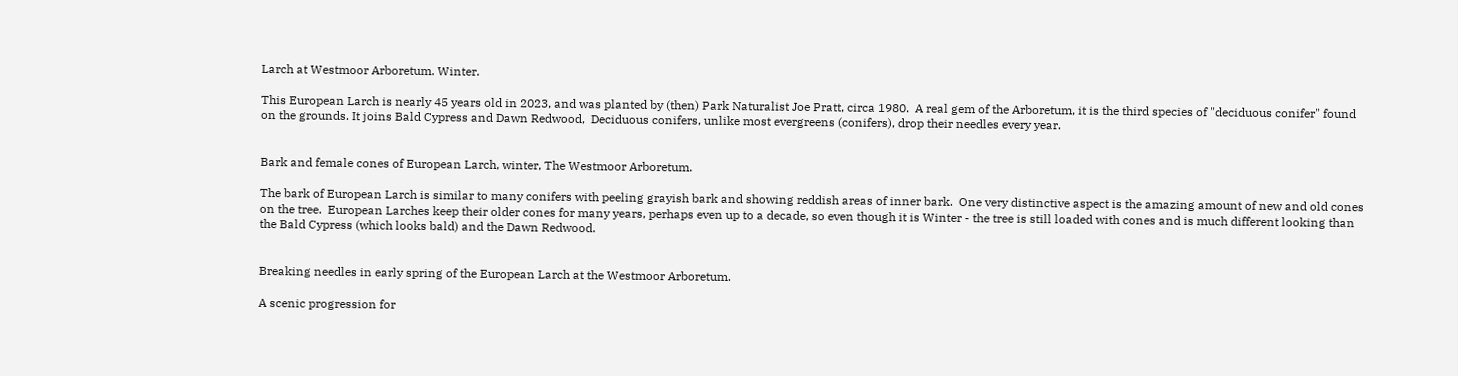Larch at Westmoor Arboretum. Winter.

This European Larch is nearly 45 years old in 2023, and was planted by (then) Park Naturalist Joe Pratt, circa 1980.  A real gem of the Arboretum, it is the third species of "deciduous conifer" found on the grounds. It joins Bald Cypress and Dawn Redwood,  Deciduous conifers, unlike most evergreens (conifers), drop their needles every year.


Bark and female cones of European Larch, winter, The Westmoor Arboretum.

The bark of European Larch is similar to many conifers with peeling grayish bark and showing reddish areas of inner bark.  One very distinctive aspect is the amazing amount of new and old cones on the tree.  European Larches keep their older cones for many years, perhaps even up to a decade, so even though it is Winter - the tree is still loaded with cones and is much different looking than the Bald Cypress (which looks bald) and the Dawn Redwood.


Breaking needles in early spring of the European Larch at the Westmoor Arboretum.

A scenic progression for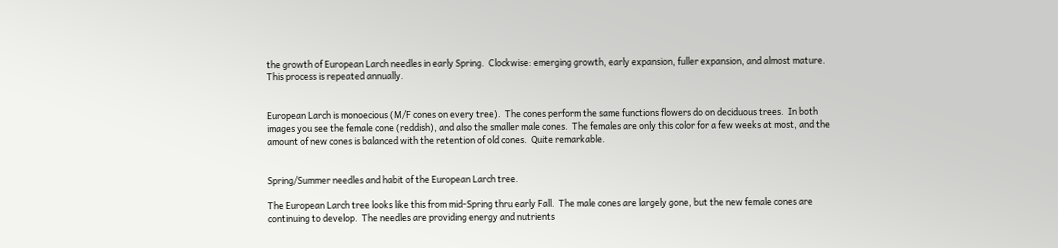the growth of European Larch needles in early Spring.  Clockwise: emerging growth, early expansion, fuller expansion, and almost mature.  This process is repeated annually.


European Larch is monoecious (M/F cones on every tree).  The cones perform the same functions flowers do on deciduous trees.  In both images you see the female cone (reddish), and also the smaller male cones.  The females are only this color for a few weeks at most, and the amount of new cones is balanced with the retention of old cones.  Quite remarkable.


Spring/Summer needles and habit of the European Larch tree.

The European Larch tree looks like this from mid-Spring thru early Fall.  The male cones are largely gone, but the new female cones are continuing to develop.  The needles are providing energy and nutrients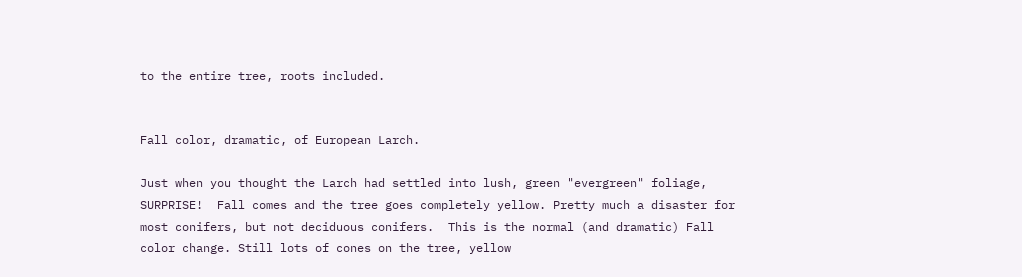to the entire tree, roots included.


Fall color, dramatic, of European Larch.

Just when you thought the Larch had settled into lush, green "evergreen" foliage, SURPRISE!  Fall comes and the tree goes completely yellow. Pretty much a disaster for most conifers, but not deciduous conifers.  This is the normal (and dramatic) Fall color change. Still lots of cones on the tree, yellow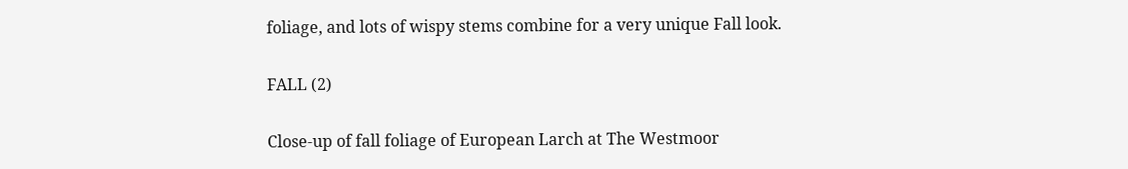foliage, and lots of wispy stems combine for a very unique Fall look.

FALL (2)

Close-up of fall foliage of European Larch at The Westmoor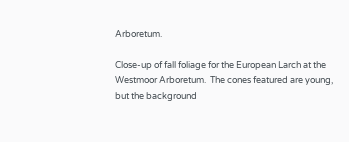Arboretum.

Close-up of fall foliage for the European Larch at the Westmoor Arboretum.  The cones featured are young, but the background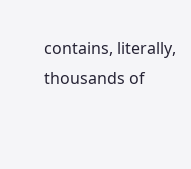contains, literally, thousands of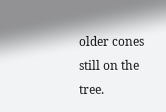older cones still on the tree.